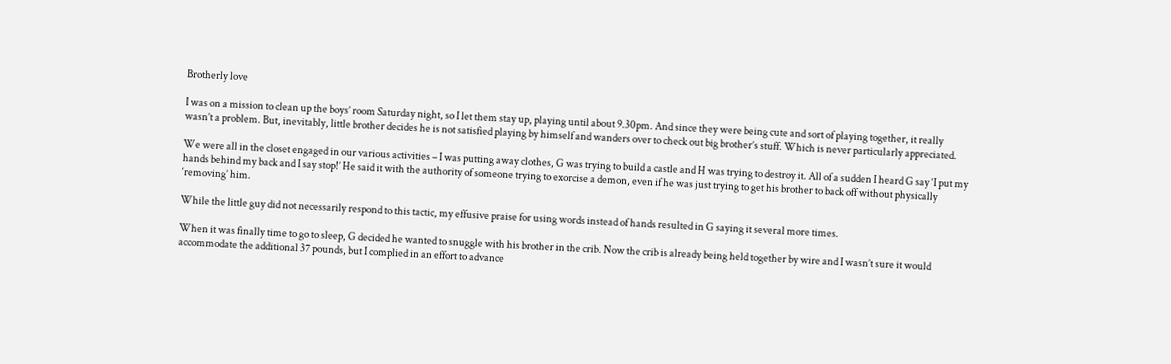Brotherly love

I was on a mission to clean up the boys’ room Saturday night, so I let them stay up, playing until about 9.30pm. And since they were being cute and sort of playing together, it really wasn’t a problem. But, inevitably, little brother decides he is not satisfied playing by himself and wanders over to check out big brother’s stuff. Which is never particularly appreciated.

We were all in the closet engaged in our various activities – I was putting away clothes, G was trying to build a castle and H was trying to destroy it. All of a sudden I heard G say ‘I put my hands behind my back and I say stop!’ He said it with the authority of someone trying to exorcise a demon, even if he was just trying to get his brother to back off without physically ‘removing’ him.

While the little guy did not necessarily respond to this tactic, my effusive praise for using words instead of hands resulted in G saying it several more times.

When it was finally time to go to sleep, G decided he wanted to snuggle with his brother in the crib. Now the crib is already being held together by wire and I wasn’t sure it would accommodate the additional 37 pounds, but I complied in an effort to advance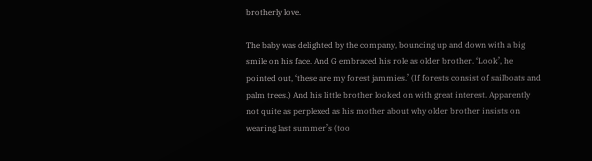brotherly love.

The baby was delighted by the company, bouncing up and down with a big smile on his face. And G embraced his role as older brother. ‘Look’, he pointed out, ‘these are my forest jammies.’ (If forests consist of sailboats and palm trees.) And his little brother looked on with great interest. Apparently not quite as perplexed as his mother about why older brother insists on wearing last summer’s (too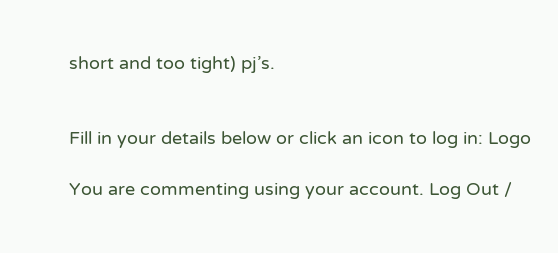short and too tight) pj’s.


Fill in your details below or click an icon to log in: Logo

You are commenting using your account. Log Out /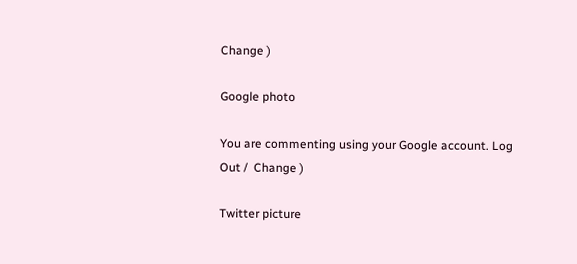Change )

Google photo

You are commenting using your Google account. Log Out /  Change )

Twitter picture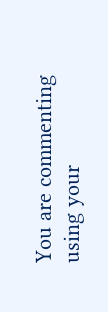You are commenting using your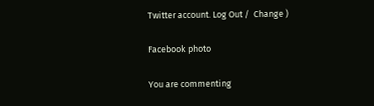Twitter account. Log Out /  Change )

Facebook photo

You are commenting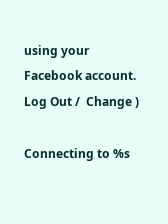using your Facebook account. Log Out /  Change )

Connecting to %s